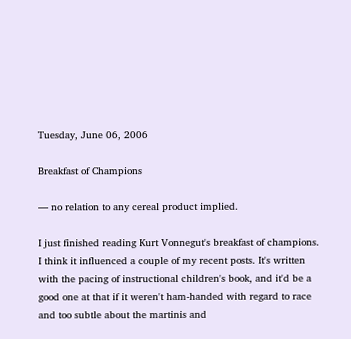Tuesday, June 06, 2006

Breakfast of Champions

— no relation to any cereal product implied.

I just finished reading Kurt Vonnegut's breakfast of champions. I think it influenced a couple of my recent posts. It's written with the pacing of instructional children's book, and it'd be a good one at that if it weren't ham-handed with regard to race and too subtle about the martinis and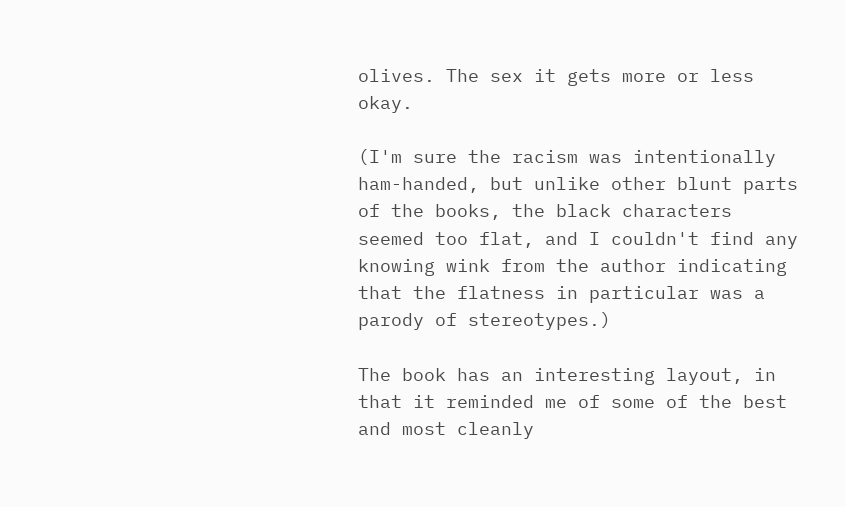olives. The sex it gets more or less okay.

(I'm sure the racism was intentionally ham-handed, but unlike other blunt parts of the books, the black characters seemed too flat, and I couldn't find any knowing wink from the author indicating that the flatness in particular was a parody of stereotypes.)

The book has an interesting layout, in that it reminded me of some of the best and most cleanly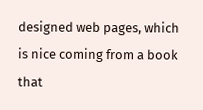designed web pages, which is nice coming from a book that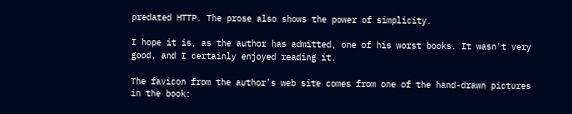predated HTTP. The prose also shows the power of simplicity.

I hope it is, as the author has admitted, one of his worst books. It wasn't very good, and I certainly enjoyed reading it.

The favicon from the author's web site comes from one of the hand-drawn pictures in the book: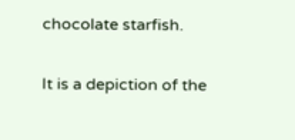chocolate starfish.

It is a depiction of the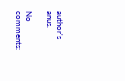author's anus.

No comments: